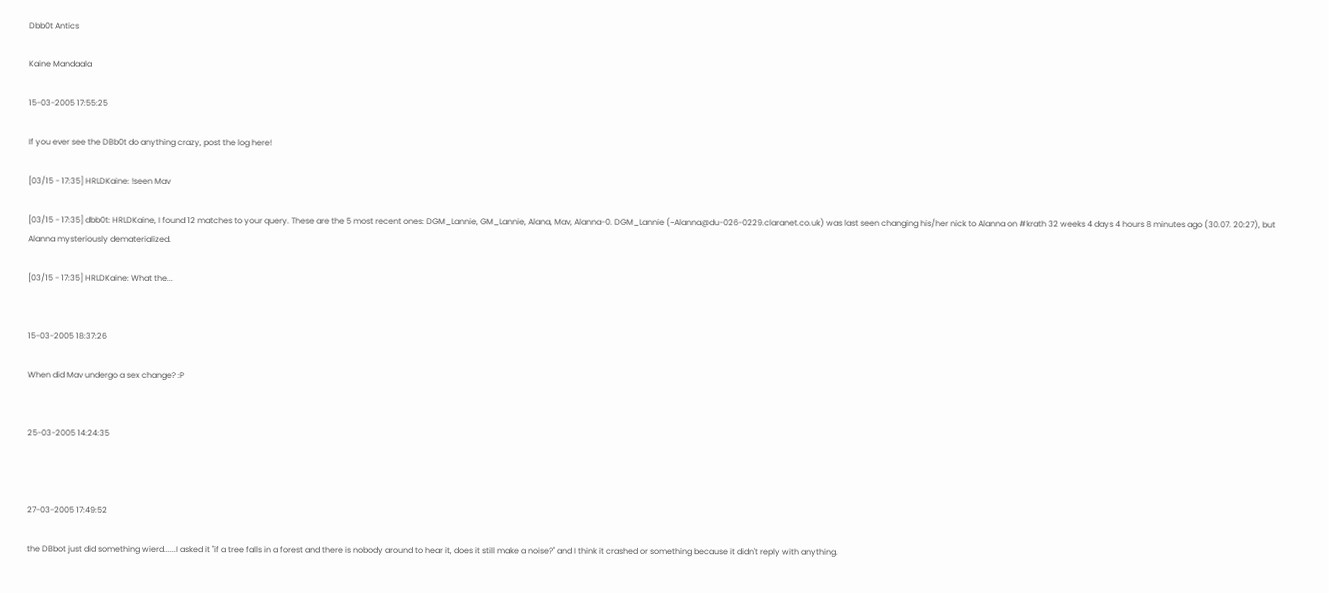Dbb0t Antics

Kaine Mandaala

15-03-2005 17:55:25

If you ever see the DBb0t do anything crazy, post the log here!

[03/15 - 17:35] HRLDKaine: !seen Mav

[03/15 - 17:35] dbb0t: HRLDKaine, I found 12 matches to your query. These are the 5 most recent ones: DGM_Lannie, GM_Lannie, Alana, Mav, Alanna-0. DGM_Lannie (~Alanna@du-026-0229.claranet.co.uk) was last seen changing his/her nick to Alanna on #krath 32 weeks 4 days 4 hours 8 minutes ago (30.07. 20:27), but Alanna mysteriously dematerialized.

[03/15 - 17:35] HRLDKaine: What the...


15-03-2005 18:37:26

When did Mav undergo a sex change? :P


25-03-2005 14:24:35



27-03-2005 17:49:52

the DBbot just did something wierd......I asked it "if a tree falls in a forest and there is nobody around to hear it, does it still make a noise?" and I think it crashed or something because it didn't reply with anything.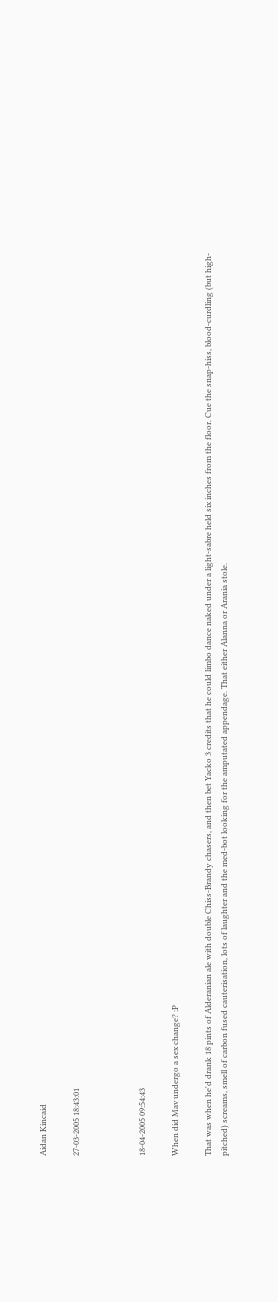Aidan Kincaid

27-03-2005 18:43:01



18-04-2005 09:54:43

When did Mav undergo a sex change? :P

That was when he'd drank 18 pints of Alderanian ale with double Chiss-Brandy chasers, and then bet Yacko 3 credits that he could limbo dance naked under a light-sabre held six inches from the floor. Cue the snap-hiss, blood-curdling (but high-pitched) screams, smell of carbon fused cauterisation, lots of laughter and the med-bot looking for the amputated appendage. That either Alanna or Arania stole.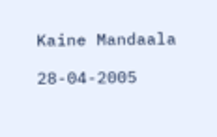Kaine Mandaala

28-04-2005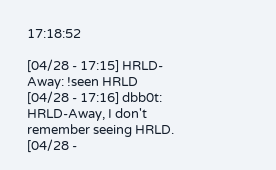17:18:52

[04/28 - 17:15] HRLD-Away: !seen HRLD
[04/28 - 17:16] dbb0t: HRLD-Away, I don't remember seeing HRLD.
[04/28 -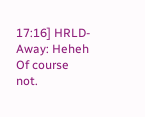17:16] HRLD-Away: Heheh Of course not.